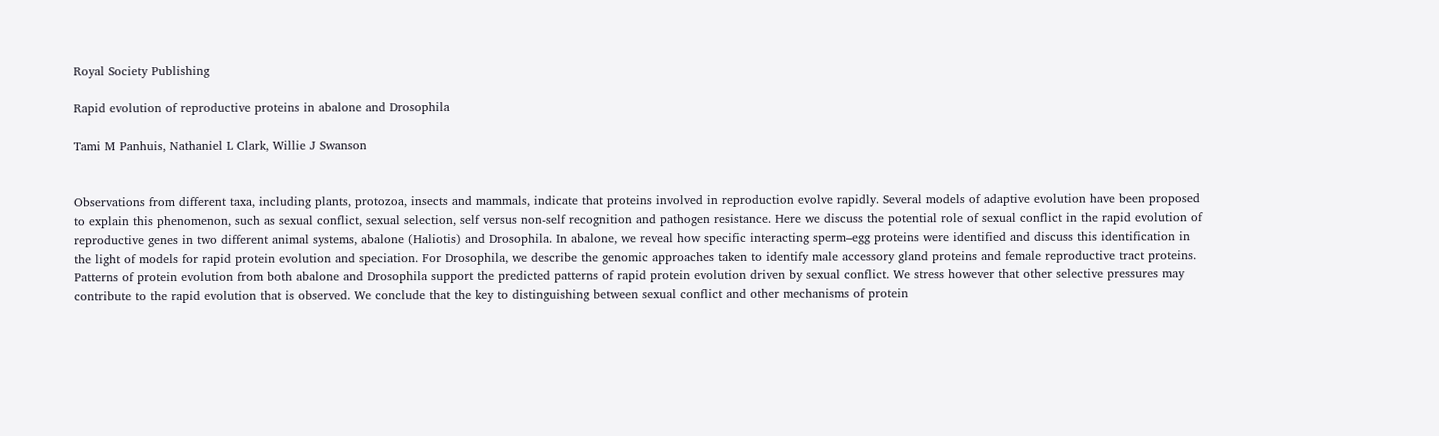Royal Society Publishing

Rapid evolution of reproductive proteins in abalone and Drosophila

Tami M Panhuis, Nathaniel L Clark, Willie J Swanson


Observations from different taxa, including plants, protozoa, insects and mammals, indicate that proteins involved in reproduction evolve rapidly. Several models of adaptive evolution have been proposed to explain this phenomenon, such as sexual conflict, sexual selection, self versus non-self recognition and pathogen resistance. Here we discuss the potential role of sexual conflict in the rapid evolution of reproductive genes in two different animal systems, abalone (Haliotis) and Drosophila. In abalone, we reveal how specific interacting sperm–egg proteins were identified and discuss this identification in the light of models for rapid protein evolution and speciation. For Drosophila, we describe the genomic approaches taken to identify male accessory gland proteins and female reproductive tract proteins. Patterns of protein evolution from both abalone and Drosophila support the predicted patterns of rapid protein evolution driven by sexual conflict. We stress however that other selective pressures may contribute to the rapid evolution that is observed. We conclude that the key to distinguishing between sexual conflict and other mechanisms of protein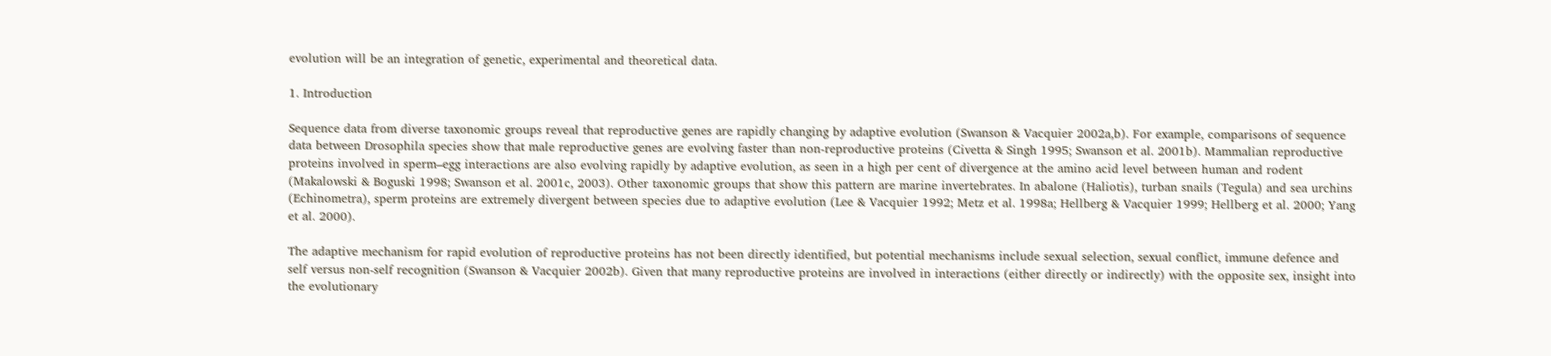evolution will be an integration of genetic, experimental and theoretical data.

1. Introduction

Sequence data from diverse taxonomic groups reveal that reproductive genes are rapidly changing by adaptive evolution (Swanson & Vacquier 2002a,b). For example, comparisons of sequence data between Drosophila species show that male reproductive genes are evolving faster than non-reproductive proteins (Civetta & Singh 1995; Swanson et al. 2001b). Mammalian reproductive proteins involved in sperm–egg interactions are also evolving rapidly by adaptive evolution, as seen in a high per cent of divergence at the amino acid level between human and rodent (Makalowski & Boguski 1998; Swanson et al. 2001c, 2003). Other taxonomic groups that show this pattern are marine invertebrates. In abalone (Haliotis), turban snails (Tegula) and sea urchins (Echinometra), sperm proteins are extremely divergent between species due to adaptive evolution (Lee & Vacquier 1992; Metz et al. 1998a; Hellberg & Vacquier 1999; Hellberg et al. 2000; Yang et al. 2000).

The adaptive mechanism for rapid evolution of reproductive proteins has not been directly identified, but potential mechanisms include sexual selection, sexual conflict, immune defence and self versus non-self recognition (Swanson & Vacquier 2002b). Given that many reproductive proteins are involved in interactions (either directly or indirectly) with the opposite sex, insight into the evolutionary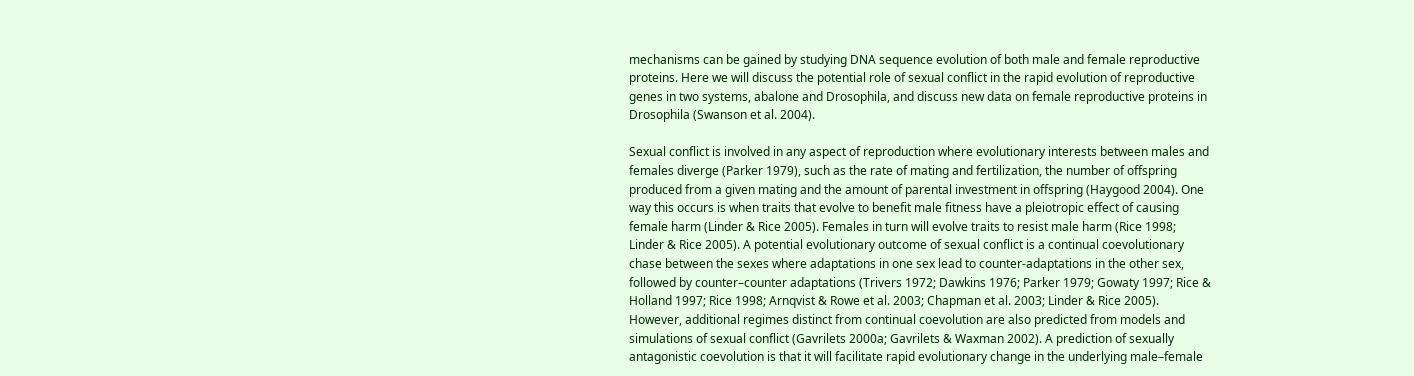mechanisms can be gained by studying DNA sequence evolution of both male and female reproductive proteins. Here we will discuss the potential role of sexual conflict in the rapid evolution of reproductive genes in two systems, abalone and Drosophila, and discuss new data on female reproductive proteins in Drosophila (Swanson et al. 2004).

Sexual conflict is involved in any aspect of reproduction where evolutionary interests between males and females diverge (Parker 1979), such as the rate of mating and fertilization, the number of offspring produced from a given mating and the amount of parental investment in offspring (Haygood 2004). One way this occurs is when traits that evolve to benefit male fitness have a pleiotropic effect of causing female harm (Linder & Rice 2005). Females in turn will evolve traits to resist male harm (Rice 1998; Linder & Rice 2005). A potential evolutionary outcome of sexual conflict is a continual coevolutionary chase between the sexes where adaptations in one sex lead to counter-adaptations in the other sex, followed by counter–counter adaptations (Trivers 1972; Dawkins 1976; Parker 1979; Gowaty 1997; Rice & Holland 1997; Rice 1998; Arnqvist & Rowe et al. 2003; Chapman et al. 2003; Linder & Rice 2005). However, additional regimes distinct from continual coevolution are also predicted from models and simulations of sexual conflict (Gavrilets 2000a; Gavrilets & Waxman 2002). A prediction of sexually antagonistic coevolution is that it will facilitate rapid evolutionary change in the underlying male–female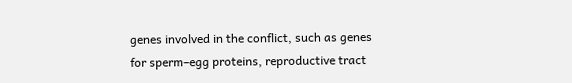genes involved in the conflict, such as genes for sperm–egg proteins, reproductive tract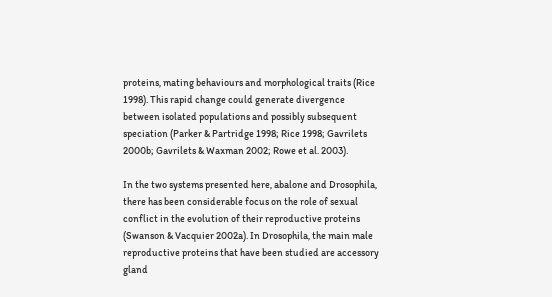proteins, mating behaviours and morphological traits (Rice 1998). This rapid change could generate divergence between isolated populations and possibly subsequent speciation (Parker & Partridge 1998; Rice 1998; Gavrilets 2000b; Gavrilets & Waxman 2002; Rowe et al. 2003).

In the two systems presented here, abalone and Drosophila, there has been considerable focus on the role of sexual conflict in the evolution of their reproductive proteins (Swanson & Vacquier 2002a). In Drosophila, the main male reproductive proteins that have been studied are accessory gland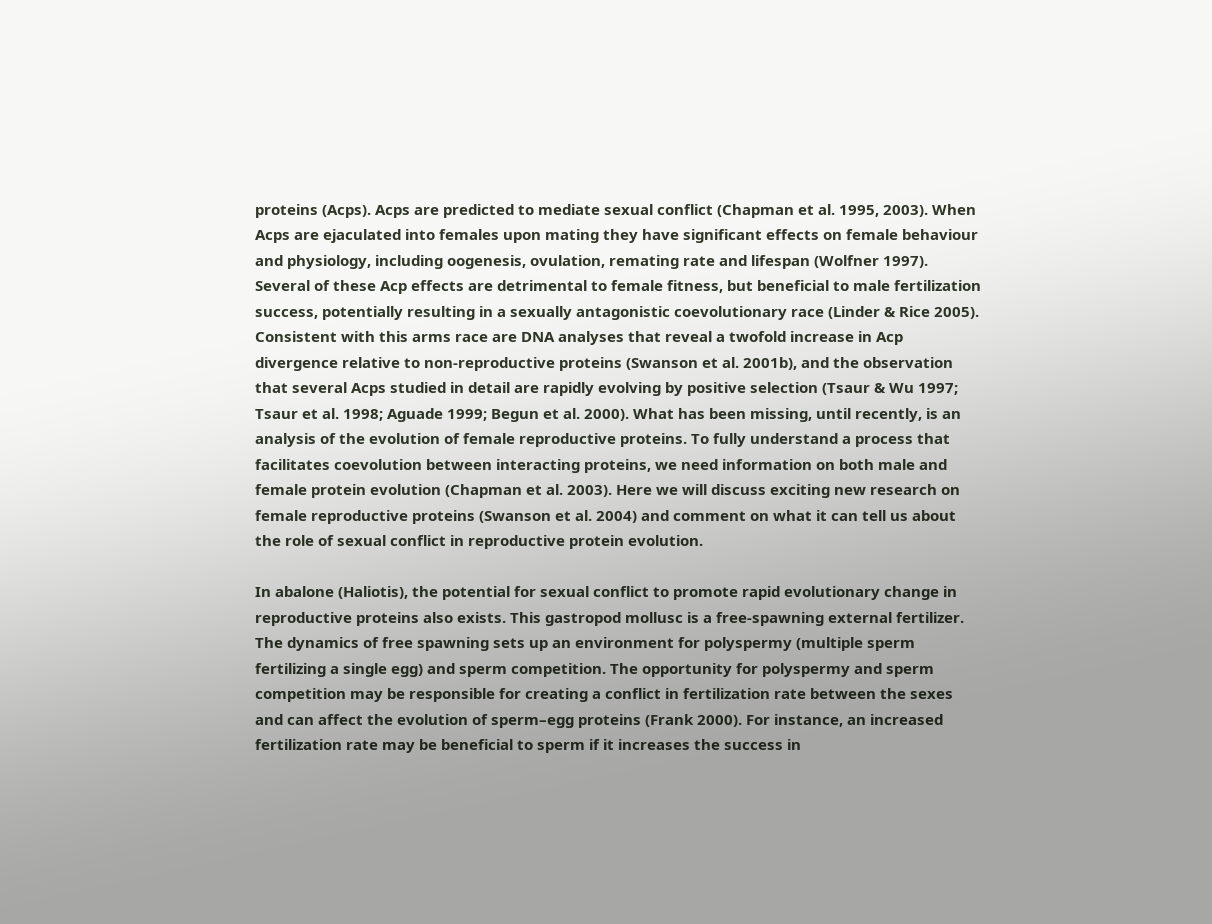proteins (Acps). Acps are predicted to mediate sexual conflict (Chapman et al. 1995, 2003). When Acps are ejaculated into females upon mating they have significant effects on female behaviour and physiology, including oogenesis, ovulation, remating rate and lifespan (Wolfner 1997). Several of these Acp effects are detrimental to female fitness, but beneficial to male fertilization success, potentially resulting in a sexually antagonistic coevolutionary race (Linder & Rice 2005). Consistent with this arms race are DNA analyses that reveal a twofold increase in Acp divergence relative to non-reproductive proteins (Swanson et al. 2001b), and the observation that several Acps studied in detail are rapidly evolving by positive selection (Tsaur & Wu 1997; Tsaur et al. 1998; Aguade 1999; Begun et al. 2000). What has been missing, until recently, is an analysis of the evolution of female reproductive proteins. To fully understand a process that facilitates coevolution between interacting proteins, we need information on both male and female protein evolution (Chapman et al. 2003). Here we will discuss exciting new research on female reproductive proteins (Swanson et al. 2004) and comment on what it can tell us about the role of sexual conflict in reproductive protein evolution.

In abalone (Haliotis), the potential for sexual conflict to promote rapid evolutionary change in reproductive proteins also exists. This gastropod mollusc is a free-spawning external fertilizer. The dynamics of free spawning sets up an environment for polyspermy (multiple sperm fertilizing a single egg) and sperm competition. The opportunity for polyspermy and sperm competition may be responsible for creating a conflict in fertilization rate between the sexes and can affect the evolution of sperm–egg proteins (Frank 2000). For instance, an increased fertilization rate may be beneficial to sperm if it increases the success in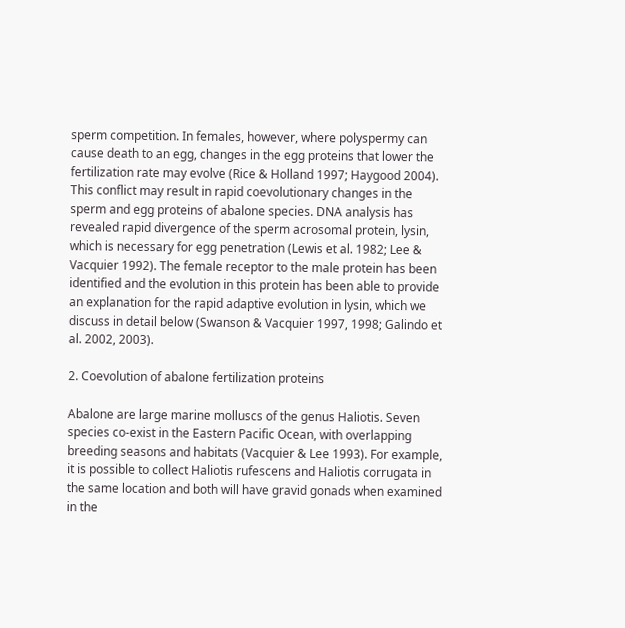sperm competition. In females, however, where polyspermy can cause death to an egg, changes in the egg proteins that lower the fertilization rate may evolve (Rice & Holland 1997; Haygood 2004). This conflict may result in rapid coevolutionary changes in the sperm and egg proteins of abalone species. DNA analysis has revealed rapid divergence of the sperm acrosomal protein, lysin, which is necessary for egg penetration (Lewis et al. 1982; Lee & Vacquier 1992). The female receptor to the male protein has been identified and the evolution in this protein has been able to provide an explanation for the rapid adaptive evolution in lysin, which we discuss in detail below (Swanson & Vacquier 1997, 1998; Galindo et al. 2002, 2003).

2. Coevolution of abalone fertilization proteins

Abalone are large marine molluscs of the genus Haliotis. Seven species co-exist in the Eastern Pacific Ocean, with overlapping breeding seasons and habitats (Vacquier & Lee 1993). For example, it is possible to collect Haliotis rufescens and Haliotis corrugata in the same location and both will have gravid gonads when examined in the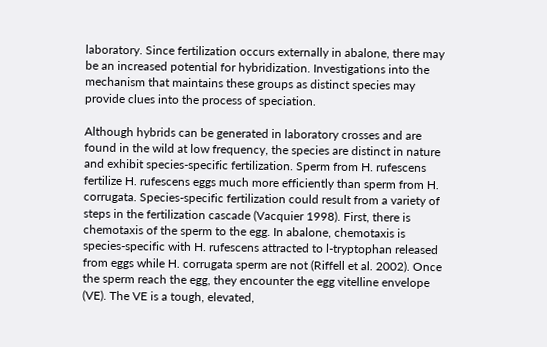laboratory. Since fertilization occurs externally in abalone, there may be an increased potential for hybridization. Investigations into the mechanism that maintains these groups as distinct species may provide clues into the process of speciation.

Although hybrids can be generated in laboratory crosses and are found in the wild at low frequency, the species are distinct in nature and exhibit species-specific fertilization. Sperm from H. rufescens fertilize H. rufescens eggs much more efficiently than sperm from H. corrugata. Species-specific fertilization could result from a variety of steps in the fertilization cascade (Vacquier 1998). First, there is chemotaxis of the sperm to the egg. In abalone, chemotaxis is species-specific with H. rufescens attracted to l-tryptophan released from eggs while H. corrugata sperm are not (Riffell et al. 2002). Once the sperm reach the egg, they encounter the egg vitelline envelope (VE). The VE is a tough, elevated,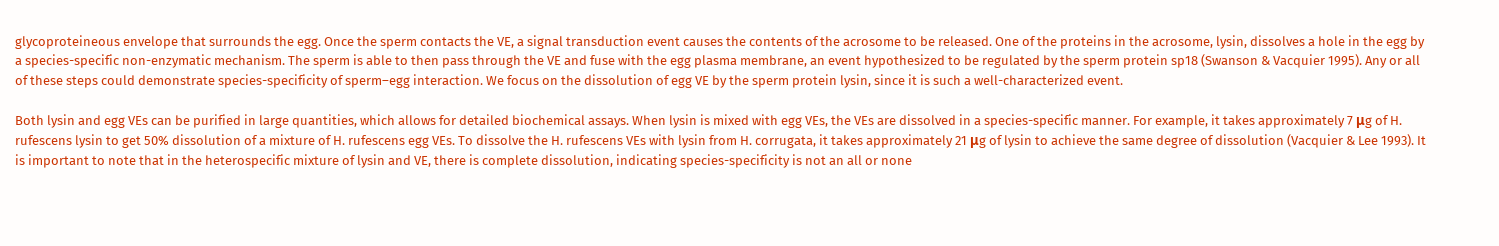glycoproteineous envelope that surrounds the egg. Once the sperm contacts the VE, a signal transduction event causes the contents of the acrosome to be released. One of the proteins in the acrosome, lysin, dissolves a hole in the egg by a species-specific non-enzymatic mechanism. The sperm is able to then pass through the VE and fuse with the egg plasma membrane, an event hypothesized to be regulated by the sperm protein sp18 (Swanson & Vacquier 1995). Any or all of these steps could demonstrate species-specificity of sperm–egg interaction. We focus on the dissolution of egg VE by the sperm protein lysin, since it is such a well-characterized event.

Both lysin and egg VEs can be purified in large quantities, which allows for detailed biochemical assays. When lysin is mixed with egg VEs, the VEs are dissolved in a species-specific manner. For example, it takes approximately 7 μg of H. rufescens lysin to get 50% dissolution of a mixture of H. rufescens egg VEs. To dissolve the H. rufescens VEs with lysin from H. corrugata, it takes approximately 21 μg of lysin to achieve the same degree of dissolution (Vacquier & Lee 1993). It is important to note that in the heterospecific mixture of lysin and VE, there is complete dissolution, indicating species-specificity is not an all or none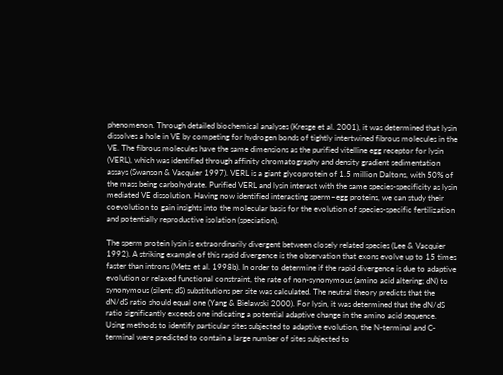phenomenon. Through detailed biochemical analyses (Kresge et al. 2001), it was determined that lysin dissolves a hole in VE by competing for hydrogen bonds of tightly intertwined fibrous molecules in the VE. The fibrous molecules have the same dimensions as the purified vitelline egg receptor for lysin (VERL), which was identified through affinity chromatography and density gradient sedimentation assays (Swanson & Vacquier 1997). VERL is a giant glycoprotein of 1.5 million Daltons, with 50% of the mass being carbohydrate. Purified VERL and lysin interact with the same species-specificity as lysin mediated VE dissolution. Having now identified interacting sperm–egg proteins, we can study their coevolution to gain insights into the molecular basis for the evolution of species-specific fertilization and potentially reproductive isolation (speciation).

The sperm protein lysin is extraordinarily divergent between closely related species (Lee & Vacquier 1992). A striking example of this rapid divergence is the observation that exons evolve up to 15 times faster than introns (Metz et al. 1998b). In order to determine if the rapid divergence is due to adaptive evolution or relaxed functional constraint, the rate of non-synonymous (amino acid altering; dN) to synonymous (silent; dS) substitutions per site was calculated. The neutral theory predicts that the dN/dS ratio should equal one (Yang & Bielawski 2000). For lysin, it was determined that the dN/dS ratio significantly exceeds one indicating a potential adaptive change in the amino acid sequence. Using methods to identify particular sites subjected to adaptive evolution, the N-terminal and C-terminal were predicted to contain a large number of sites subjected to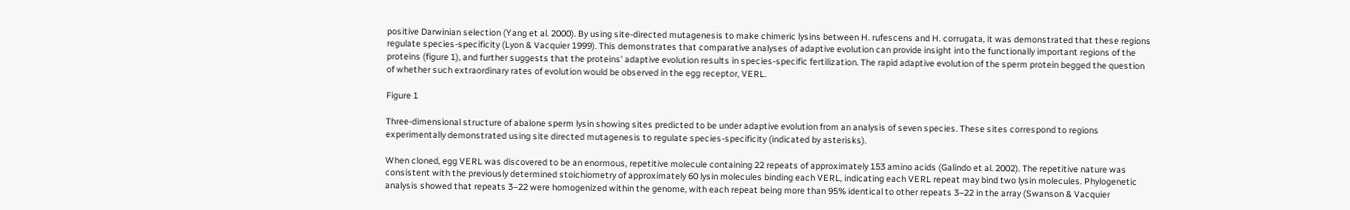positive Darwinian selection (Yang et al. 2000). By using site-directed mutagenesis to make chimeric lysins between H. rufescens and H. corrugata, it was demonstrated that these regions regulate species-specificity (Lyon & Vacquier 1999). This demonstrates that comparative analyses of adaptive evolution can provide insight into the functionally important regions of the proteins (figure 1), and further suggests that the proteins' adaptive evolution results in species-specific fertilization. The rapid adaptive evolution of the sperm protein begged the question of whether such extraordinary rates of evolution would be observed in the egg receptor, VERL.

Figure 1

Three-dimensional structure of abalone sperm lysin showing sites predicted to be under adaptive evolution from an analysis of seven species. These sites correspond to regions experimentally demonstrated using site directed mutagenesis to regulate species-specificity (indicated by asterisks).

When cloned, egg VERL was discovered to be an enormous, repetitive molecule containing 22 repeats of approximately 153 amino acids (Galindo et al. 2002). The repetitive nature was consistent with the previously determined stoichiometry of approximately 60 lysin molecules binding each VERL, indicating each VERL repeat may bind two lysin molecules. Phylogenetic analysis showed that repeats 3–22 were homogenized within the genome, with each repeat being more than 95% identical to other repeats 3–22 in the array (Swanson & Vacquier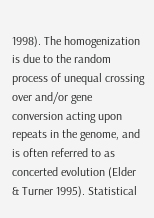1998). The homogenization is due to the random process of unequal crossing over and/or gene conversion acting upon repeats in the genome, and is often referred to as concerted evolution (Elder & Turner 1995). Statistical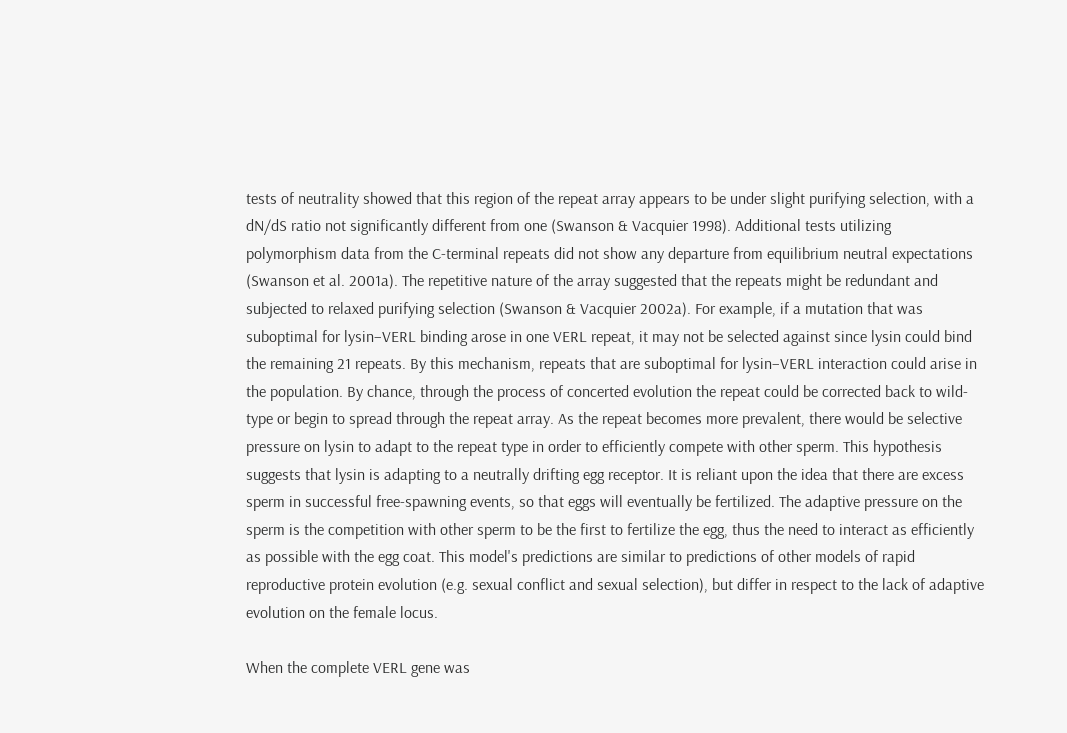tests of neutrality showed that this region of the repeat array appears to be under slight purifying selection, with a dN/dS ratio not significantly different from one (Swanson & Vacquier 1998). Additional tests utilizing polymorphism data from the C-terminal repeats did not show any departure from equilibrium neutral expectations (Swanson et al. 2001a). The repetitive nature of the array suggested that the repeats might be redundant and subjected to relaxed purifying selection (Swanson & Vacquier 2002a). For example, if a mutation that was suboptimal for lysin–VERL binding arose in one VERL repeat, it may not be selected against since lysin could bind the remaining 21 repeats. By this mechanism, repeats that are suboptimal for lysin–VERL interaction could arise in the population. By chance, through the process of concerted evolution the repeat could be corrected back to wild-type or begin to spread through the repeat array. As the repeat becomes more prevalent, there would be selective pressure on lysin to adapt to the repeat type in order to efficiently compete with other sperm. This hypothesis suggests that lysin is adapting to a neutrally drifting egg receptor. It is reliant upon the idea that there are excess sperm in successful free-spawning events, so that eggs will eventually be fertilized. The adaptive pressure on the sperm is the competition with other sperm to be the first to fertilize the egg, thus the need to interact as efficiently as possible with the egg coat. This model's predictions are similar to predictions of other models of rapid reproductive protein evolution (e.g. sexual conflict and sexual selection), but differ in respect to the lack of adaptive evolution on the female locus.

When the complete VERL gene was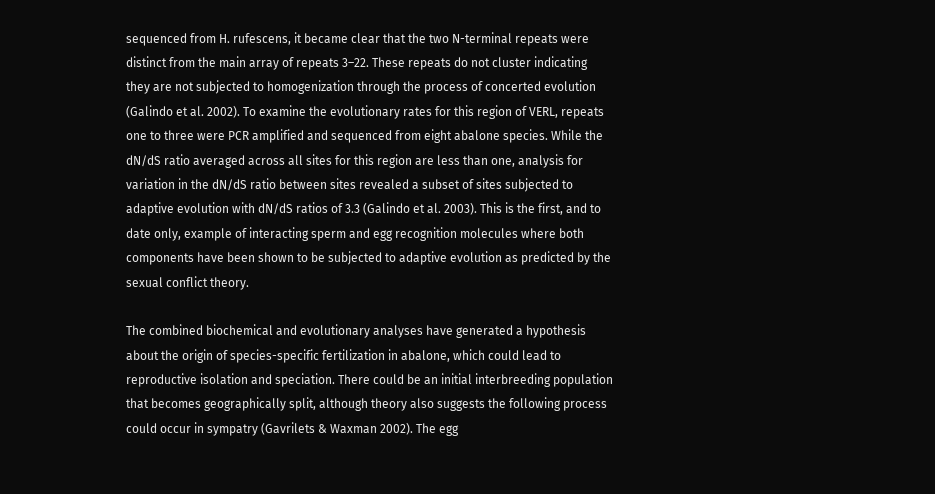sequenced from H. rufescens, it became clear that the two N-terminal repeats were distinct from the main array of repeats 3–22. These repeats do not cluster indicating they are not subjected to homogenization through the process of concerted evolution (Galindo et al. 2002). To examine the evolutionary rates for this region of VERL, repeats one to three were PCR amplified and sequenced from eight abalone species. While the dN/dS ratio averaged across all sites for this region are less than one, analysis for variation in the dN/dS ratio between sites revealed a subset of sites subjected to adaptive evolution with dN/dS ratios of 3.3 (Galindo et al. 2003). This is the first, and to date only, example of interacting sperm and egg recognition molecules where both components have been shown to be subjected to adaptive evolution as predicted by the sexual conflict theory.

The combined biochemical and evolutionary analyses have generated a hypothesis about the origin of species-specific fertilization in abalone, which could lead to reproductive isolation and speciation. There could be an initial interbreeding population that becomes geographically split, although theory also suggests the following process could occur in sympatry (Gavrilets & Waxman 2002). The egg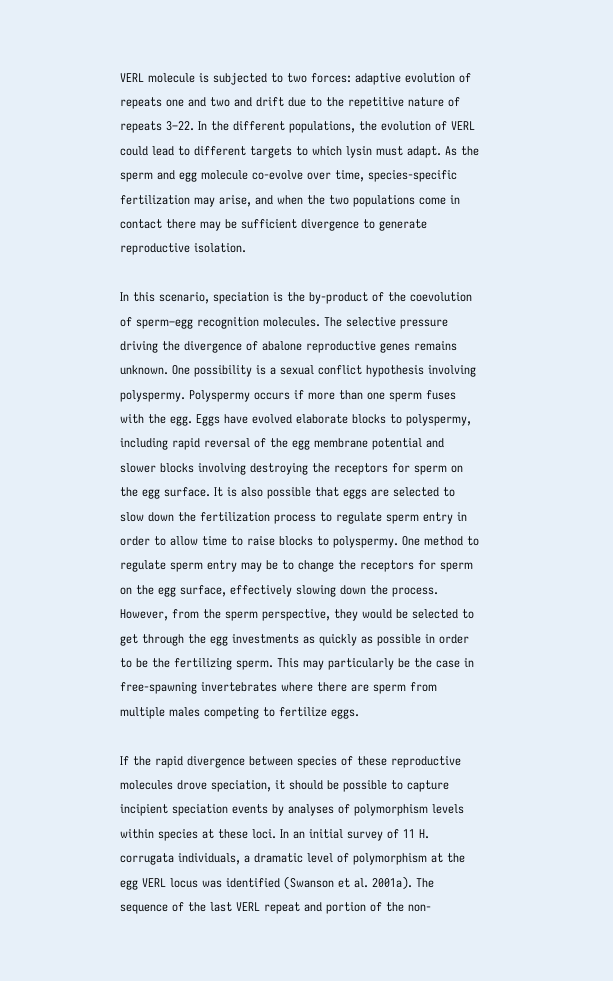VERL molecule is subjected to two forces: adaptive evolution of repeats one and two and drift due to the repetitive nature of repeats 3–22. In the different populations, the evolution of VERL could lead to different targets to which lysin must adapt. As the sperm and egg molecule co-evolve over time, species-specific fertilization may arise, and when the two populations come in contact there may be sufficient divergence to generate reproductive isolation.

In this scenario, speciation is the by-product of the coevolution of sperm–egg recognition molecules. The selective pressure driving the divergence of abalone reproductive genes remains unknown. One possibility is a sexual conflict hypothesis involving polyspermy. Polyspermy occurs if more than one sperm fuses with the egg. Eggs have evolved elaborate blocks to polyspermy, including rapid reversal of the egg membrane potential and slower blocks involving destroying the receptors for sperm on the egg surface. It is also possible that eggs are selected to slow down the fertilization process to regulate sperm entry in order to allow time to raise blocks to polyspermy. One method to regulate sperm entry may be to change the receptors for sperm on the egg surface, effectively slowing down the process. However, from the sperm perspective, they would be selected to get through the egg investments as quickly as possible in order to be the fertilizing sperm. This may particularly be the case in free-spawning invertebrates where there are sperm from multiple males competing to fertilize eggs.

If the rapid divergence between species of these reproductive molecules drove speciation, it should be possible to capture incipient speciation events by analyses of polymorphism levels within species at these loci. In an initial survey of 11 H. corrugata individuals, a dramatic level of polymorphism at the egg VERL locus was identified (Swanson et al. 2001a). The sequence of the last VERL repeat and portion of the non-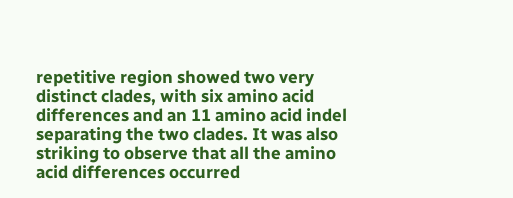repetitive region showed two very distinct clades, with six amino acid differences and an 11 amino acid indel separating the two clades. It was also striking to observe that all the amino acid differences occurred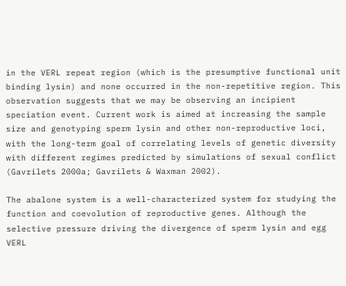in the VERL repeat region (which is the presumptive functional unit binding lysin) and none occurred in the non-repetitive region. This observation suggests that we may be observing an incipient speciation event. Current work is aimed at increasing the sample size and genotyping sperm lysin and other non-reproductive loci, with the long-term goal of correlating levels of genetic diversity with different regimes predicted by simulations of sexual conflict (Gavrilets 2000a; Gavrilets & Waxman 2002).

The abalone system is a well-characterized system for studying the function and coevolution of reproductive genes. Although the selective pressure driving the divergence of sperm lysin and egg VERL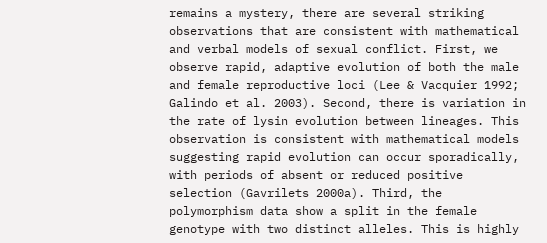remains a mystery, there are several striking observations that are consistent with mathematical and verbal models of sexual conflict. First, we observe rapid, adaptive evolution of both the male and female reproductive loci (Lee & Vacquier 1992; Galindo et al. 2003). Second, there is variation in the rate of lysin evolution between lineages. This observation is consistent with mathematical models suggesting rapid evolution can occur sporadically, with periods of absent or reduced positive selection (Gavrilets 2000a). Third, the polymorphism data show a split in the female genotype with two distinct alleles. This is highly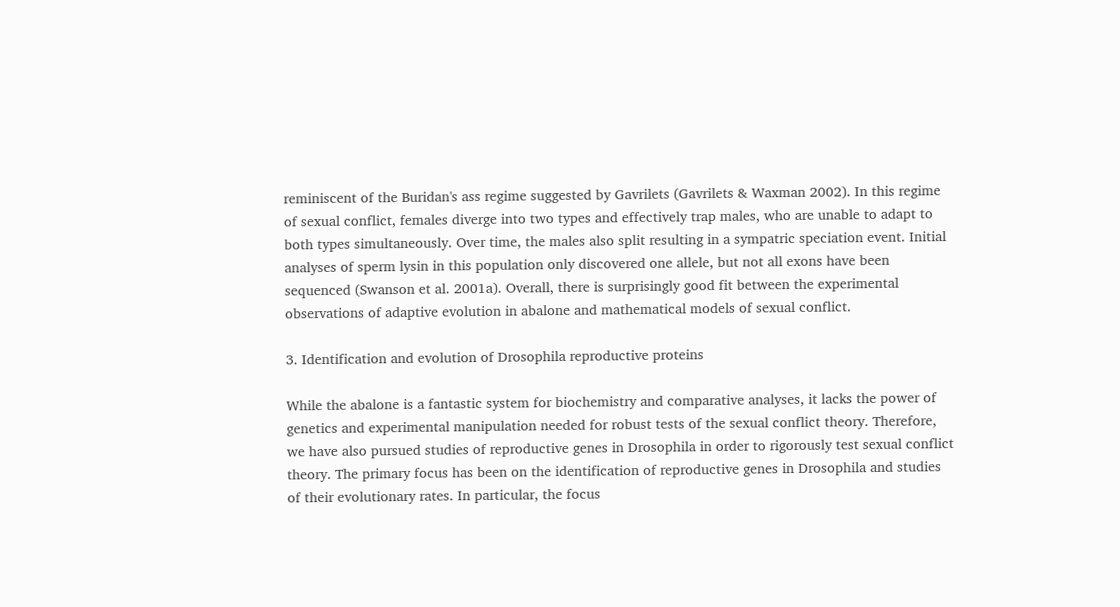reminiscent of the Buridan's ass regime suggested by Gavrilets (Gavrilets & Waxman 2002). In this regime of sexual conflict, females diverge into two types and effectively trap males, who are unable to adapt to both types simultaneously. Over time, the males also split resulting in a sympatric speciation event. Initial analyses of sperm lysin in this population only discovered one allele, but not all exons have been sequenced (Swanson et al. 2001a). Overall, there is surprisingly good fit between the experimental observations of adaptive evolution in abalone and mathematical models of sexual conflict.

3. Identification and evolution of Drosophila reproductive proteins

While the abalone is a fantastic system for biochemistry and comparative analyses, it lacks the power of genetics and experimental manipulation needed for robust tests of the sexual conflict theory. Therefore, we have also pursued studies of reproductive genes in Drosophila in order to rigorously test sexual conflict theory. The primary focus has been on the identification of reproductive genes in Drosophila and studies of their evolutionary rates. In particular, the focus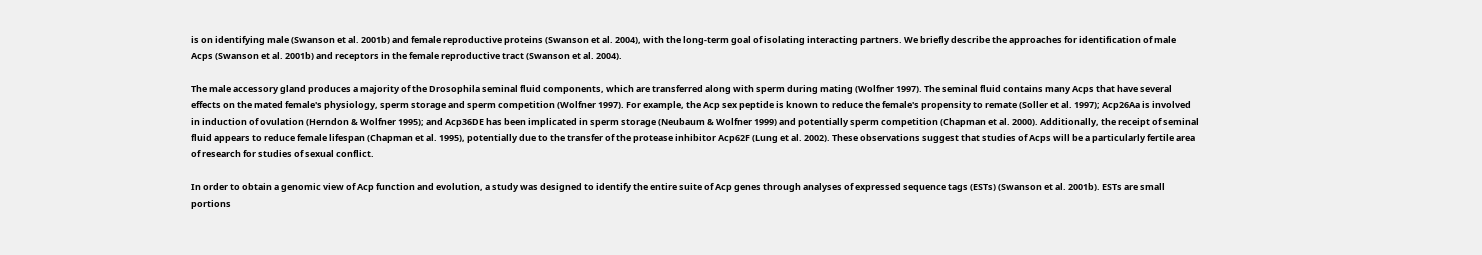is on identifying male (Swanson et al. 2001b) and female reproductive proteins (Swanson et al. 2004), with the long-term goal of isolating interacting partners. We briefly describe the approaches for identification of male Acps (Swanson et al. 2001b) and receptors in the female reproductive tract (Swanson et al. 2004).

The male accessory gland produces a majority of the Drosophila seminal fluid components, which are transferred along with sperm during mating (Wolfner 1997). The seminal fluid contains many Acps that have several effects on the mated female's physiology, sperm storage and sperm competition (Wolfner 1997). For example, the Acp sex peptide is known to reduce the female's propensity to remate (Soller et al. 1997); Acp26Aa is involved in induction of ovulation (Herndon & Wolfner 1995); and Acp36DE has been implicated in sperm storage (Neubaum & Wolfner 1999) and potentially sperm competition (Chapman et al. 2000). Additionally, the receipt of seminal fluid appears to reduce female lifespan (Chapman et al. 1995), potentially due to the transfer of the protease inhibitor Acp62F (Lung et al. 2002). These observations suggest that studies of Acps will be a particularly fertile area of research for studies of sexual conflict.

In order to obtain a genomic view of Acp function and evolution, a study was designed to identify the entire suite of Acp genes through analyses of expressed sequence tags (ESTs) (Swanson et al. 2001b). ESTs are small portions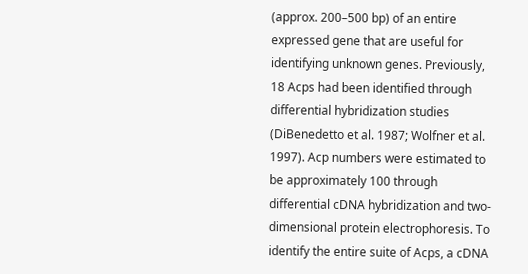(approx. 200–500 bp) of an entire expressed gene that are useful for identifying unknown genes. Previously, 18 Acps had been identified through differential hybridization studies (DiBenedetto et al. 1987; Wolfner et al. 1997). Acp numbers were estimated to be approximately 100 through differential cDNA hybridization and two-dimensional protein electrophoresis. To identify the entire suite of Acps, a cDNA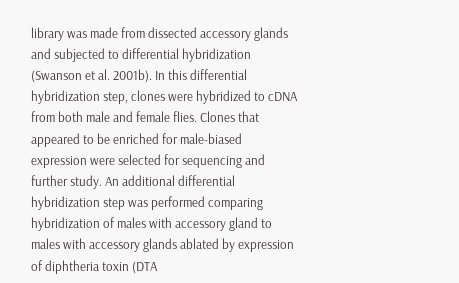library was made from dissected accessory glands and subjected to differential hybridization (Swanson et al. 2001b). In this differential hybridization step, clones were hybridized to cDNA from both male and female flies. Clones that appeared to be enriched for male-biased expression were selected for sequencing and further study. An additional differential hybridization step was performed comparing hybridization of males with accessory gland to males with accessory glands ablated by expression of diphtheria toxin (DTA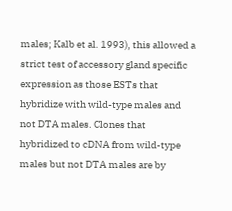males; Kalb et al. 1993), this allowed a strict test of accessory gland specific expression as those ESTs that hybridize with wild-type males and not DTA males. Clones that hybridized to cDNA from wild-type males but not DTA males are by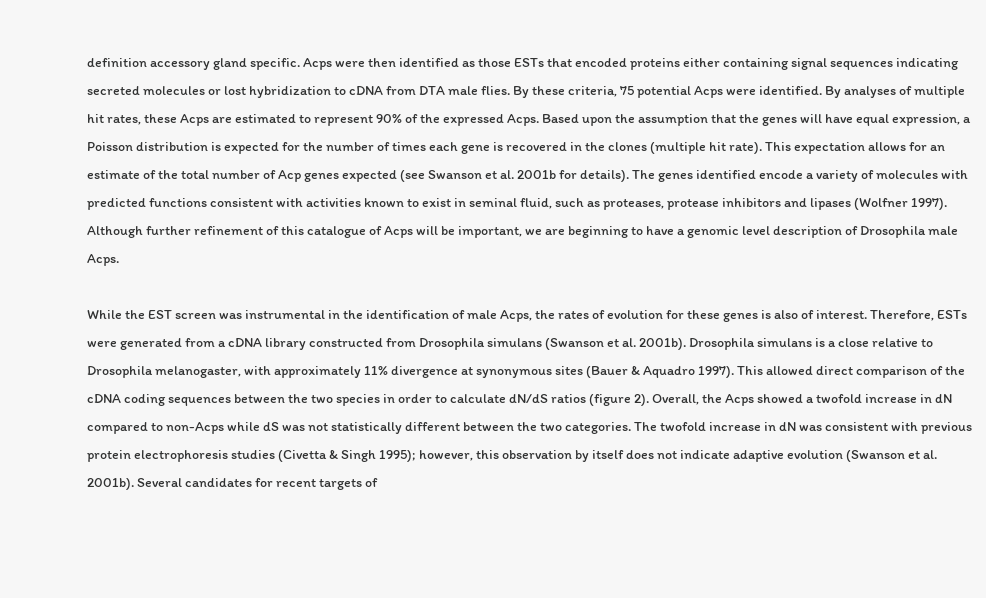definition accessory gland specific. Acps were then identified as those ESTs that encoded proteins either containing signal sequences indicating secreted molecules or lost hybridization to cDNA from DTA male flies. By these criteria, 75 potential Acps were identified. By analyses of multiple hit rates, these Acps are estimated to represent 90% of the expressed Acps. Based upon the assumption that the genes will have equal expression, a Poisson distribution is expected for the number of times each gene is recovered in the clones (multiple hit rate). This expectation allows for an estimate of the total number of Acp genes expected (see Swanson et al. 2001b for details). The genes identified encode a variety of molecules with predicted functions consistent with activities known to exist in seminal fluid, such as proteases, protease inhibitors and lipases (Wolfner 1997). Although further refinement of this catalogue of Acps will be important, we are beginning to have a genomic level description of Drosophila male Acps.

While the EST screen was instrumental in the identification of male Acps, the rates of evolution for these genes is also of interest. Therefore, ESTs were generated from a cDNA library constructed from Drosophila simulans (Swanson et al. 2001b). Drosophila simulans is a close relative to Drosophila melanogaster, with approximately 11% divergence at synonymous sites (Bauer & Aquadro 1997). This allowed direct comparison of the cDNA coding sequences between the two species in order to calculate dN/dS ratios (figure 2). Overall, the Acps showed a twofold increase in dN compared to non-Acps while dS was not statistically different between the two categories. The twofold increase in dN was consistent with previous protein electrophoresis studies (Civetta & Singh 1995); however, this observation by itself does not indicate adaptive evolution (Swanson et al. 2001b). Several candidates for recent targets of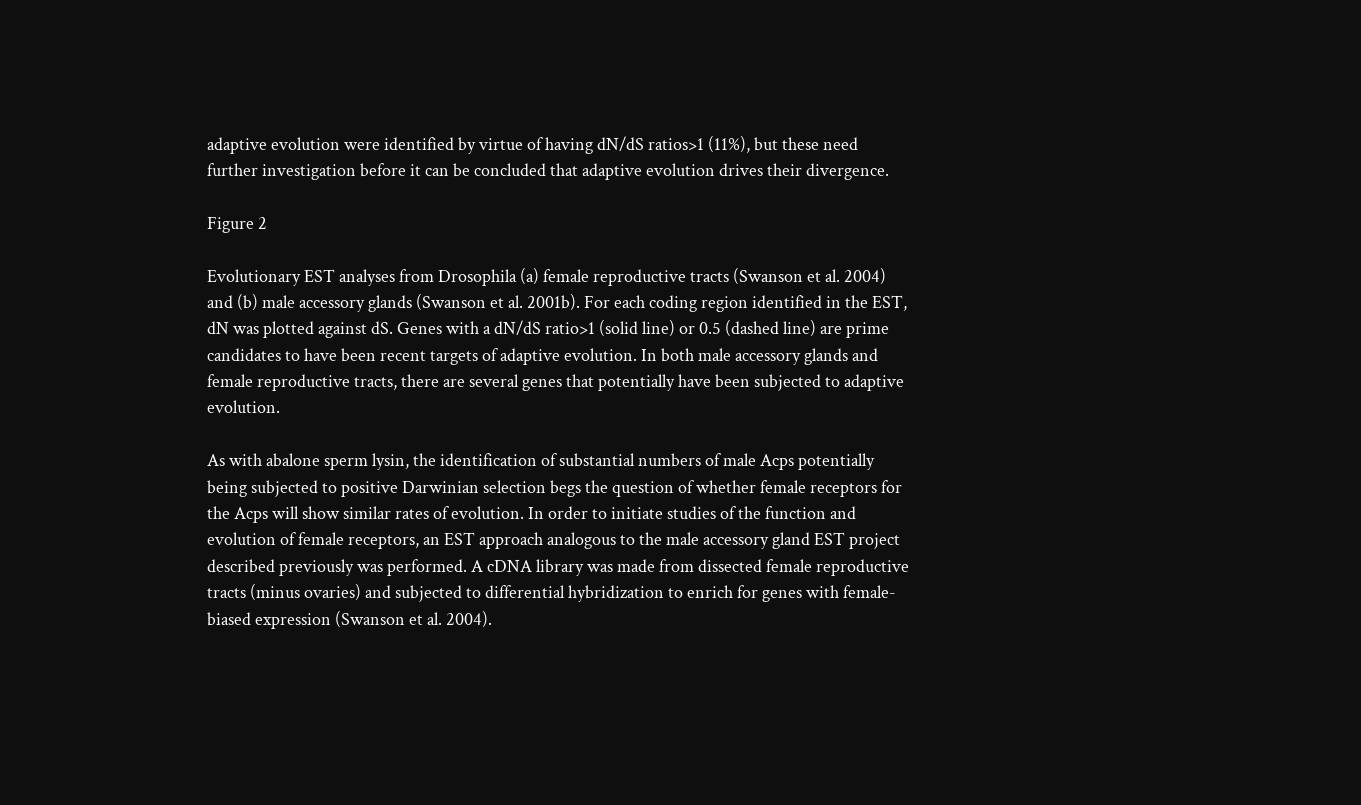adaptive evolution were identified by virtue of having dN/dS ratios>1 (11%), but these need further investigation before it can be concluded that adaptive evolution drives their divergence.

Figure 2

Evolutionary EST analyses from Drosophila (a) female reproductive tracts (Swanson et al. 2004) and (b) male accessory glands (Swanson et al. 2001b). For each coding region identified in the EST, dN was plotted against dS. Genes with a dN/dS ratio>1 (solid line) or 0.5 (dashed line) are prime candidates to have been recent targets of adaptive evolution. In both male accessory glands and female reproductive tracts, there are several genes that potentially have been subjected to adaptive evolution.

As with abalone sperm lysin, the identification of substantial numbers of male Acps potentially being subjected to positive Darwinian selection begs the question of whether female receptors for the Acps will show similar rates of evolution. In order to initiate studies of the function and evolution of female receptors, an EST approach analogous to the male accessory gland EST project described previously was performed. A cDNA library was made from dissected female reproductive tracts (minus ovaries) and subjected to differential hybridization to enrich for genes with female-biased expression (Swanson et al. 2004).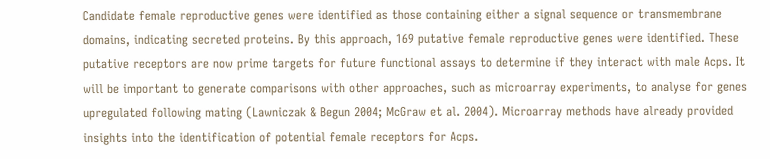Candidate female reproductive genes were identified as those containing either a signal sequence or transmembrane domains, indicating secreted proteins. By this approach, 169 putative female reproductive genes were identified. These putative receptors are now prime targets for future functional assays to determine if they interact with male Acps. It will be important to generate comparisons with other approaches, such as microarray experiments, to analyse for genes upregulated following mating (Lawniczak & Begun 2004; McGraw et al. 2004). Microarray methods have already provided insights into the identification of potential female receptors for Acps.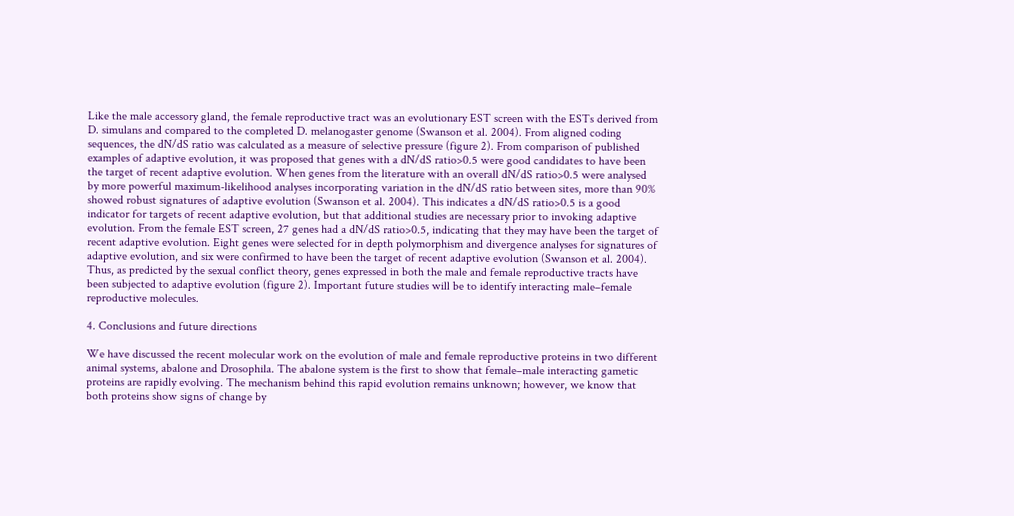Like the male accessory gland, the female reproductive tract was an evolutionary EST screen with the ESTs derived from D. simulans and compared to the completed D. melanogaster genome (Swanson et al. 2004). From aligned coding sequences, the dN/dS ratio was calculated as a measure of selective pressure (figure 2). From comparison of published examples of adaptive evolution, it was proposed that genes with a dN/dS ratio>0.5 were good candidates to have been the target of recent adaptive evolution. When genes from the literature with an overall dN/dS ratio>0.5 were analysed by more powerful maximum-likelihood analyses incorporating variation in the dN/dS ratio between sites, more than 90% showed robust signatures of adaptive evolution (Swanson et al. 2004). This indicates a dN/dS ratio>0.5 is a good indicator for targets of recent adaptive evolution, but that additional studies are necessary prior to invoking adaptive evolution. From the female EST screen, 27 genes had a dN/dS ratio>0.5, indicating that they may have been the target of recent adaptive evolution. Eight genes were selected for in depth polymorphism and divergence analyses for signatures of adaptive evolution, and six were confirmed to have been the target of recent adaptive evolution (Swanson et al. 2004). Thus, as predicted by the sexual conflict theory, genes expressed in both the male and female reproductive tracts have been subjected to adaptive evolution (figure 2). Important future studies will be to identify interacting male–female reproductive molecules.

4. Conclusions and future directions

We have discussed the recent molecular work on the evolution of male and female reproductive proteins in two different animal systems, abalone and Drosophila. The abalone system is the first to show that female–male interacting gametic proteins are rapidly evolving. The mechanism behind this rapid evolution remains unknown; however, we know that both proteins show signs of change by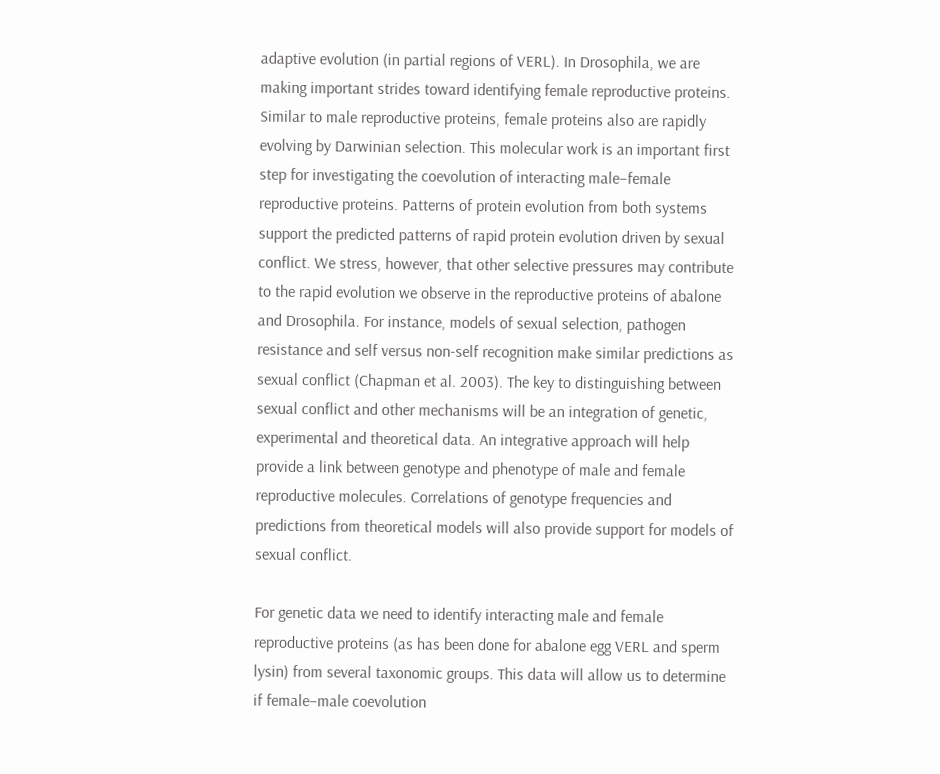adaptive evolution (in partial regions of VERL). In Drosophila, we are making important strides toward identifying female reproductive proteins. Similar to male reproductive proteins, female proteins also are rapidly evolving by Darwinian selection. This molecular work is an important first step for investigating the coevolution of interacting male–female reproductive proteins. Patterns of protein evolution from both systems support the predicted patterns of rapid protein evolution driven by sexual conflict. We stress, however, that other selective pressures may contribute to the rapid evolution we observe in the reproductive proteins of abalone and Drosophila. For instance, models of sexual selection, pathogen resistance and self versus non-self recognition make similar predictions as sexual conflict (Chapman et al. 2003). The key to distinguishing between sexual conflict and other mechanisms will be an integration of genetic, experimental and theoretical data. An integrative approach will help provide a link between genotype and phenotype of male and female reproductive molecules. Correlations of genotype frequencies and predictions from theoretical models will also provide support for models of sexual conflict.

For genetic data we need to identify interacting male and female reproductive proteins (as has been done for abalone egg VERL and sperm lysin) from several taxonomic groups. This data will allow us to determine if female–male coevolution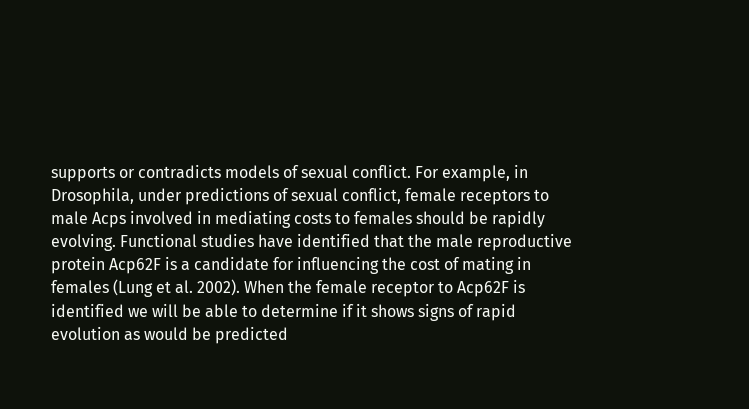supports or contradicts models of sexual conflict. For example, in Drosophila, under predictions of sexual conflict, female receptors to male Acps involved in mediating costs to females should be rapidly evolving. Functional studies have identified that the male reproductive protein Acp62F is a candidate for influencing the cost of mating in females (Lung et al. 2002). When the female receptor to Acp62F is identified we will be able to determine if it shows signs of rapid evolution as would be predicted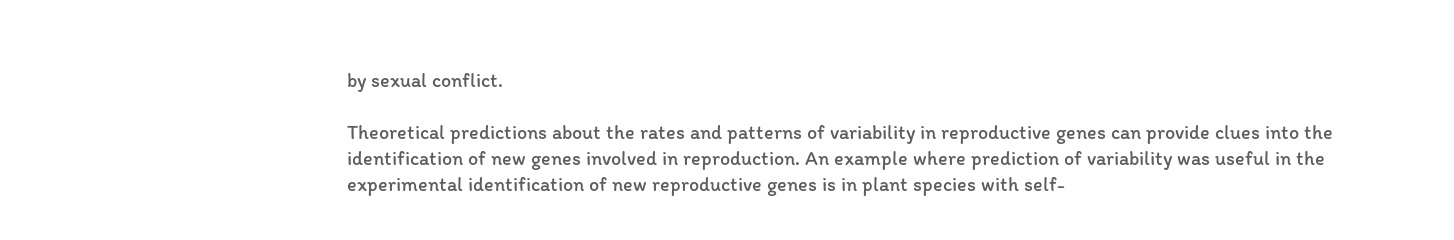by sexual conflict.

Theoretical predictions about the rates and patterns of variability in reproductive genes can provide clues into the identification of new genes involved in reproduction. An example where prediction of variability was useful in the experimental identification of new reproductive genes is in plant species with self-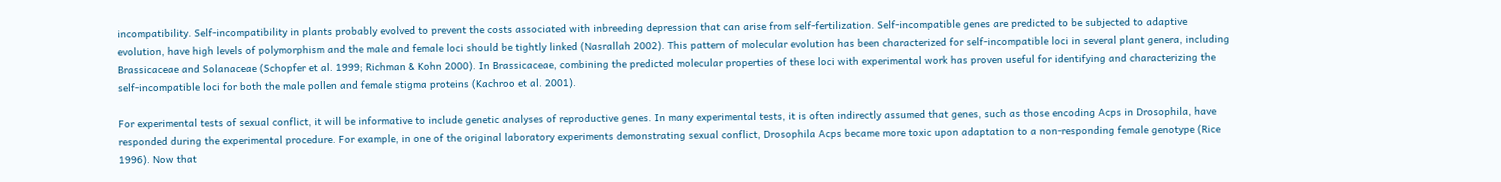incompatibility. Self-incompatibility in plants probably evolved to prevent the costs associated with inbreeding depression that can arise from self-fertilization. Self-incompatible genes are predicted to be subjected to adaptive evolution, have high levels of polymorphism and the male and female loci should be tightly linked (Nasrallah 2002). This pattern of molecular evolution has been characterized for self-incompatible loci in several plant genera, including Brassicaceae and Solanaceae (Schopfer et al. 1999; Richman & Kohn 2000). In Brassicaceae, combining the predicted molecular properties of these loci with experimental work has proven useful for identifying and characterizing the self-incompatible loci for both the male pollen and female stigma proteins (Kachroo et al. 2001).

For experimental tests of sexual conflict, it will be informative to include genetic analyses of reproductive genes. In many experimental tests, it is often indirectly assumed that genes, such as those encoding Acps in Drosophila, have responded during the experimental procedure. For example, in one of the original laboratory experiments demonstrating sexual conflict, Drosophila Acps became more toxic upon adaptation to a non-responding female genotype (Rice 1996). Now that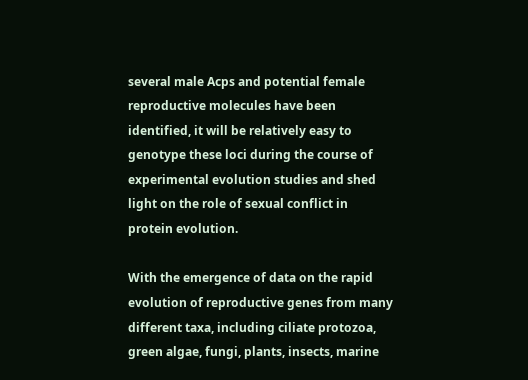several male Acps and potential female reproductive molecules have been identified, it will be relatively easy to genotype these loci during the course of experimental evolution studies and shed light on the role of sexual conflict in protein evolution.

With the emergence of data on the rapid evolution of reproductive genes from many different taxa, including ciliate protozoa, green algae, fungi, plants, insects, marine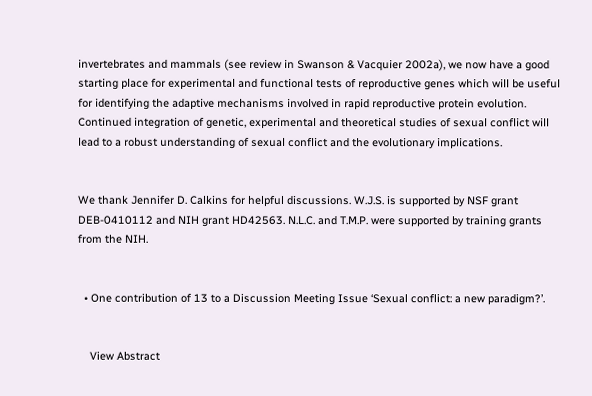invertebrates and mammals (see review in Swanson & Vacquier 2002a), we now have a good starting place for experimental and functional tests of reproductive genes which will be useful for identifying the adaptive mechanisms involved in rapid reproductive protein evolution. Continued integration of genetic, experimental and theoretical studies of sexual conflict will lead to a robust understanding of sexual conflict and the evolutionary implications.


We thank Jennifer D. Calkins for helpful discussions. W.J.S. is supported by NSF grant DEB-0410112 and NIH grant HD42563. N.L.C. and T.M.P. were supported by training grants from the NIH.


  • One contribution of 13 to a Discussion Meeting Issue ‘Sexual conflict: a new paradigm?’.


    View Abstract